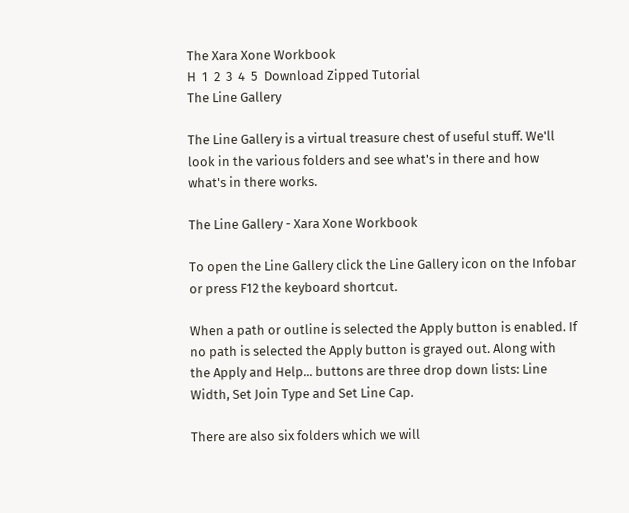The Xara Xone Workbook
H  1  2  3  4  5  Download Zipped Tutorial
The Line Gallery

The Line Gallery is a virtual treasure chest of useful stuff. We'll look in the various folders and see what's in there and how what's in there works.

The Line Gallery - Xara Xone Workbook

To open the Line Gallery click the Line Gallery icon on the Infobar or press F12 the keyboard shortcut.

When a path or outline is selected the Apply button is enabled. If no path is selected the Apply button is grayed out. Along with the Apply and Help... buttons are three drop down lists: Line Width, Set Join Type and Set Line Cap.

There are also six folders which we will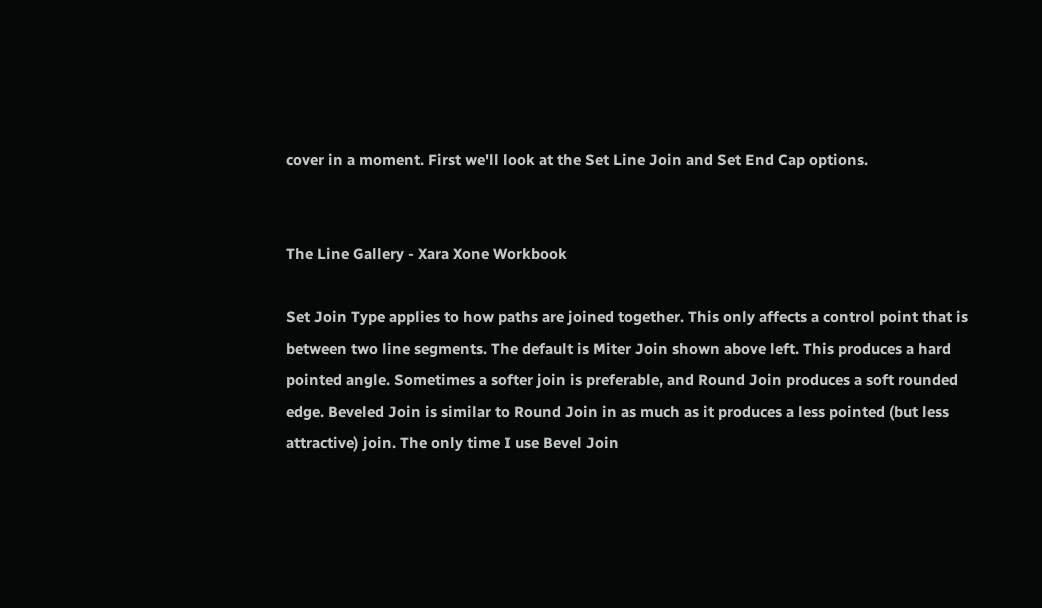cover in a moment. First we'll look at the Set Line Join and Set End Cap options.


The Line Gallery - Xara Xone Workbook

Set Join Type applies to how paths are joined together. This only affects a control point that is between two line segments. The default is Miter Join shown above left. This produces a hard pointed angle. Sometimes a softer join is preferable, and Round Join produces a soft rounded edge. Beveled Join is similar to Round Join in as much as it produces a less pointed (but less attractive) join. The only time I use Bevel Join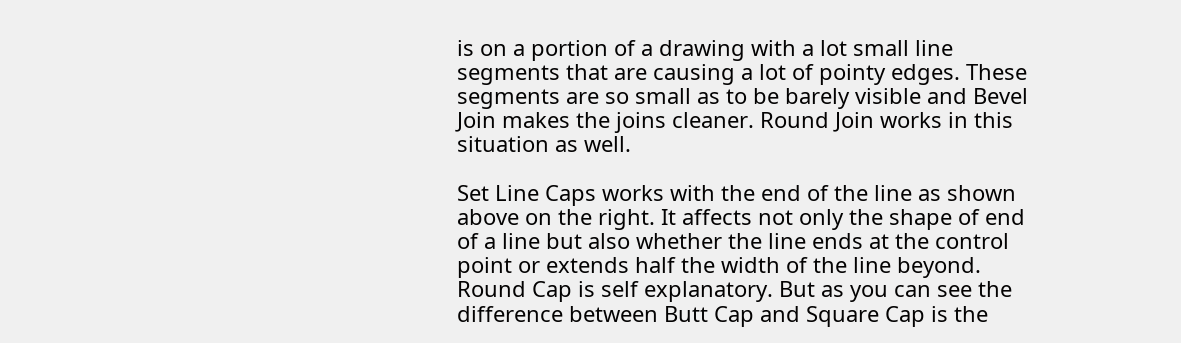is on a portion of a drawing with a lot small line segments that are causing a lot of pointy edges. These segments are so small as to be barely visible and Bevel Join makes the joins cleaner. Round Join works in this situation as well.

Set Line Caps works with the end of the line as shown above on the right. It affects not only the shape of end of a line but also whether the line ends at the control point or extends half the width of the line beyond. Round Cap is self explanatory. But as you can see the difference between Butt Cap and Square Cap is the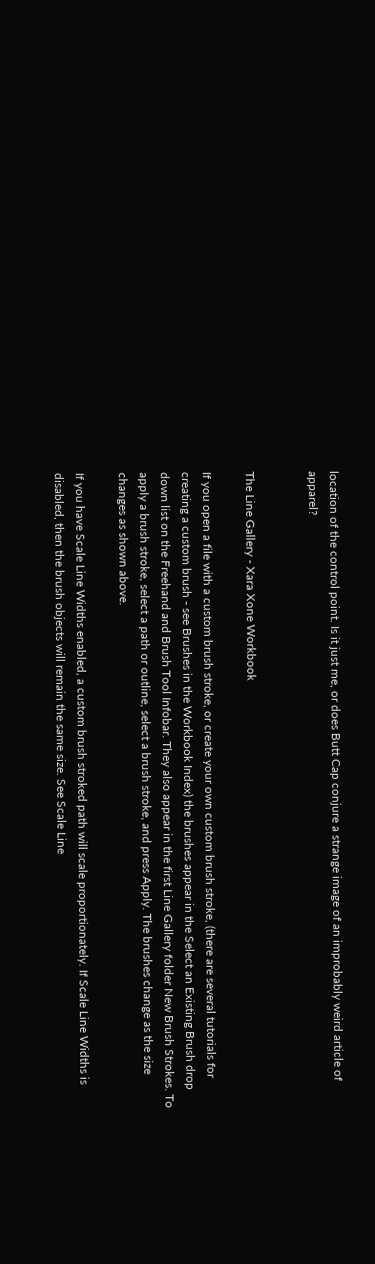location of the control point. Is it just me, or does Butt Cap conjure a strange image of an improbably weird article of apparel?


The Line Gallery - Xara Xone Workbook

If you open a file with a custom brush stroke, or create your own custom brush stroke, (there are several tutorials for creating a custom brush - see Brushes in the Workbook Index) the brushes appear in the Select an Existing Brush drop down list on the Freehand and Brush Tool Infobar. They also appear in the first Line Gallery folder New Brush Strokes. To apply a brush stroke, select a path or outline, select a brush stroke, and press Apply. The brushes change as the size changes as shown above.

If you have Scale Line Widths enabled, a custom brush stroked path will scale proportionately. If Scale Line Widths is disabled, then the brush objects will remain the same size. See Scale Line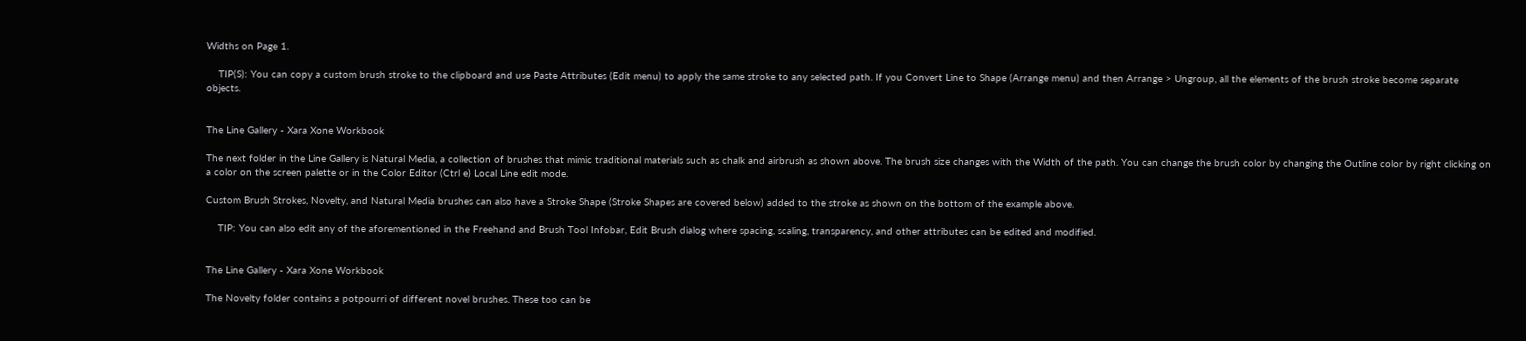Widths on Page 1.

    TIP(S): You can copy a custom brush stroke to the clipboard and use Paste Attributes (Edit menu) to apply the same stroke to any selected path. If you Convert Line to Shape (Arrange menu) and then Arrange > Ungroup, all the elements of the brush stroke become separate objects.


The Line Gallery - Xara Xone Workbook

The next folder in the Line Gallery is Natural Media, a collection of brushes that mimic traditional materials such as chalk and airbrush as shown above. The brush size changes with the Width of the path. You can change the brush color by changing the Outline color by right clicking on a color on the screen palette or in the Color Editor (Ctrl e) Local Line edit mode.

Custom Brush Strokes, Novelty, and Natural Media brushes can also have a Stroke Shape (Stroke Shapes are covered below) added to the stroke as shown on the bottom of the example above.

    TIP: You can also edit any of the aforementioned in the Freehand and Brush Tool Infobar, Edit Brush dialog where spacing, scaling, transparency, and other attributes can be edited and modified.


The Line Gallery - Xara Xone Workbook

The Novelty folder contains a potpourri of different novel brushes. These too can be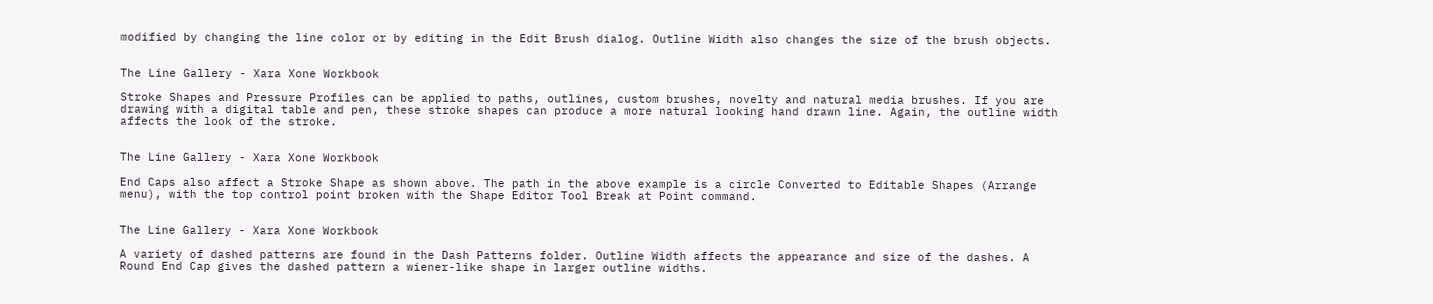modified by changing the line color or by editing in the Edit Brush dialog. Outline Width also changes the size of the brush objects.


The Line Gallery - Xara Xone Workbook

Stroke Shapes and Pressure Profiles can be applied to paths, outlines, custom brushes, novelty and natural media brushes. If you are drawing with a digital table and pen, these stroke shapes can produce a more natural looking hand drawn line. Again, the outline width affects the look of the stroke.


The Line Gallery - Xara Xone Workbook

End Caps also affect a Stroke Shape as shown above. The path in the above example is a circle Converted to Editable Shapes (Arrange menu), with the top control point broken with the Shape Editor Tool Break at Point command.


The Line Gallery - Xara Xone Workbook

A variety of dashed patterns are found in the Dash Patterns folder. Outline Width affects the appearance and size of the dashes. A Round End Cap gives the dashed pattern a wiener-like shape in larger outline widths.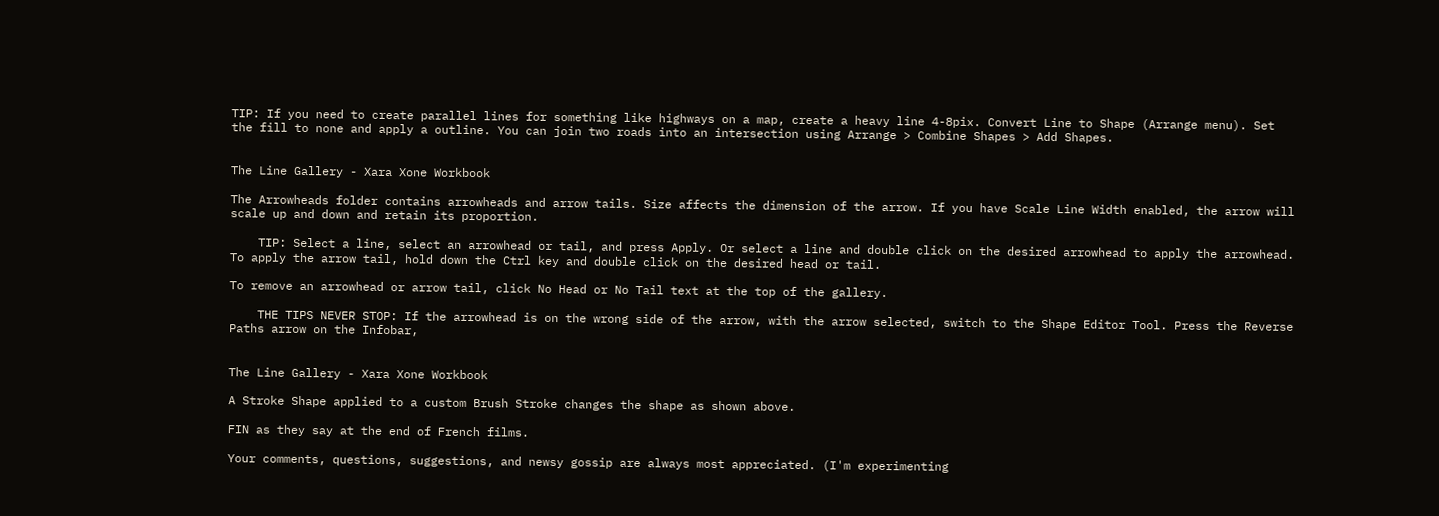TIP: If you need to create parallel lines for something like highways on a map, create a heavy line 4-8pix. Convert Line to Shape (Arrange menu). Set the fill to none and apply a outline. You can join two roads into an intersection using Arrange > Combine Shapes > Add Shapes.


The Line Gallery - Xara Xone Workbook

The Arrowheads folder contains arrowheads and arrow tails. Size affects the dimension of the arrow. If you have Scale Line Width enabled, the arrow will scale up and down and retain its proportion.

    TIP: Select a line, select an arrowhead or tail, and press Apply. Or select a line and double click on the desired arrowhead to apply the arrowhead. To apply the arrow tail, hold down the Ctrl key and double click on the desired head or tail.

To remove an arrowhead or arrow tail, click No Head or No Tail text at the top of the gallery.

    THE TIPS NEVER STOP: If the arrowhead is on the wrong side of the arrow, with the arrow selected, switch to the Shape Editor Tool. Press the Reverse Paths arrow on the Infobar,


The Line Gallery - Xara Xone Workbook

A Stroke Shape applied to a custom Brush Stroke changes the shape as shown above.

FIN as they say at the end of French films.

Your comments, questions, suggestions, and newsy gossip are always most appreciated. (I'm experimenting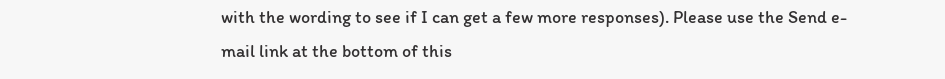with the wording to see if I can get a few more responses). Please use the Send e-mail link at the bottom of this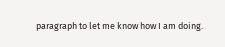paragraph to let me know how I am doing.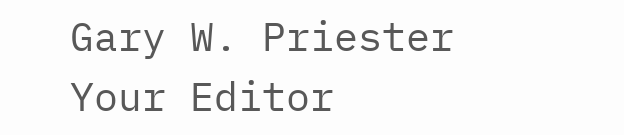Gary W. Priester
Your Editor